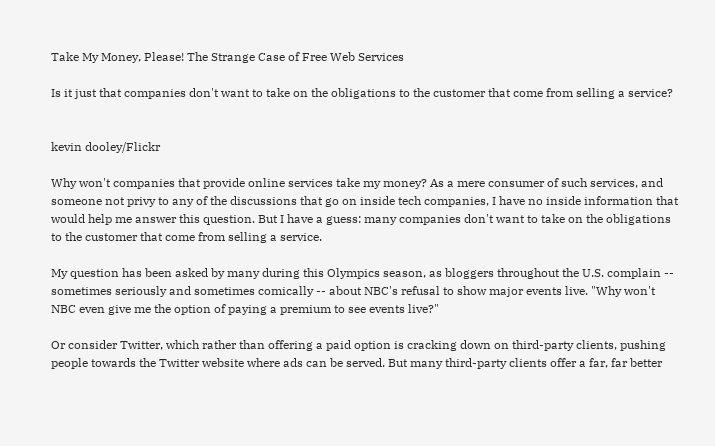Take My Money, Please! The Strange Case of Free Web Services

Is it just that companies don't want to take on the obligations to the customer that come from selling a service?


kevin dooley/Flickr

Why won't companies that provide online services take my money? As a mere consumer of such services, and someone not privy to any of the discussions that go on inside tech companies, I have no inside information that would help me answer this question. But I have a guess: many companies don't want to take on the obligations to the customer that come from selling a service.

My question has been asked by many during this Olympics season, as bloggers throughout the U.S. complain -- sometimes seriously and sometimes comically -- about NBC's refusal to show major events live. "Why won't NBC even give me the option of paying a premium to see events live?"

Or consider Twitter, which rather than offering a paid option is cracking down on third-party clients, pushing people towards the Twitter website where ads can be served. But many third-party clients offer a far, far better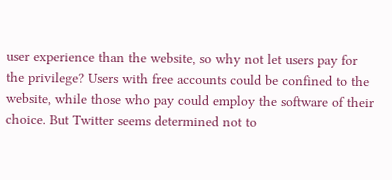user experience than the website, so why not let users pay for the privilege? Users with free accounts could be confined to the website, while those who pay could employ the software of their choice. But Twitter seems determined not to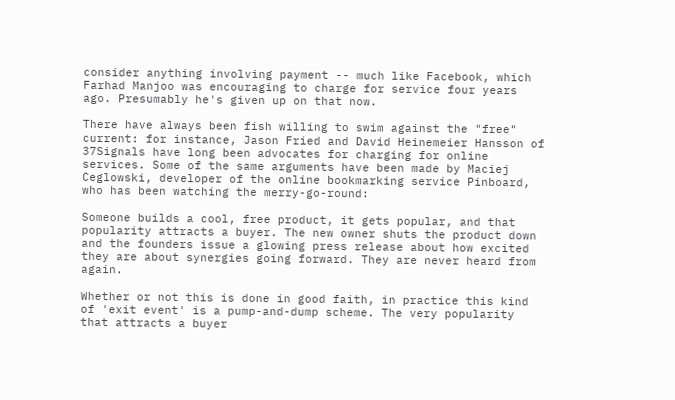consider anything involving payment -- much like Facebook, which Farhad Manjoo was encouraging to charge for service four years ago. Presumably he's given up on that now.

There have always been fish willing to swim against the "free" current: for instance, Jason Fried and David Heinemeier Hansson of 37Signals have long been advocates for charging for online services. Some of the same arguments have been made by Maciej Ceglowski, developer of the online bookmarking service Pinboard, who has been watching the merry-go-round:

Someone builds a cool, free product, it gets popular, and that popularity attracts a buyer. The new owner shuts the product down and the founders issue a glowing press release about how excited they are about synergies going forward. They are never heard from again.

Whether or not this is done in good faith, in practice this kind of 'exit event' is a pump-and-dump scheme. The very popularity that attracts a buyer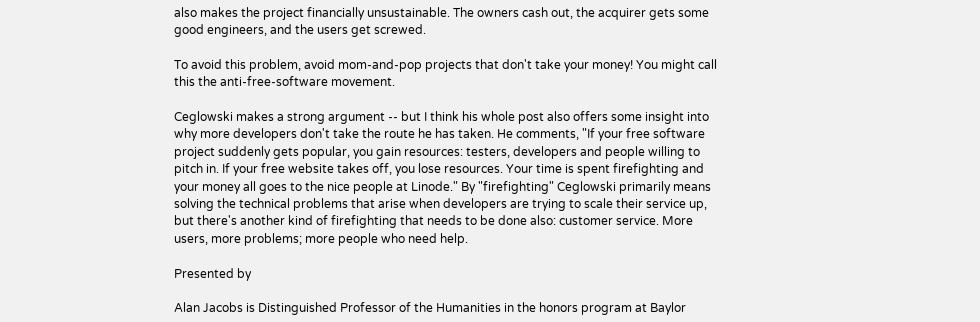also makes the project financially unsustainable. The owners cash out, the acquirer gets some good engineers, and the users get screwed.

To avoid this problem, avoid mom-and-pop projects that don't take your money! You might call this the anti-free-software movement.

Ceglowski makes a strong argument -- but I think his whole post also offers some insight into why more developers don't take the route he has taken. He comments, "If your free software project suddenly gets popular, you gain resources: testers, developers and people willing to pitch in. If your free website takes off, you lose resources. Your time is spent firefighting and your money all goes to the nice people at Linode." By "firefighting" Ceglowski primarily means solving the technical problems that arise when developers are trying to scale their service up, but there's another kind of firefighting that needs to be done also: customer service. More users, more problems; more people who need help.

Presented by

Alan Jacobs is Distinguished Professor of the Humanities in the honors program at Baylor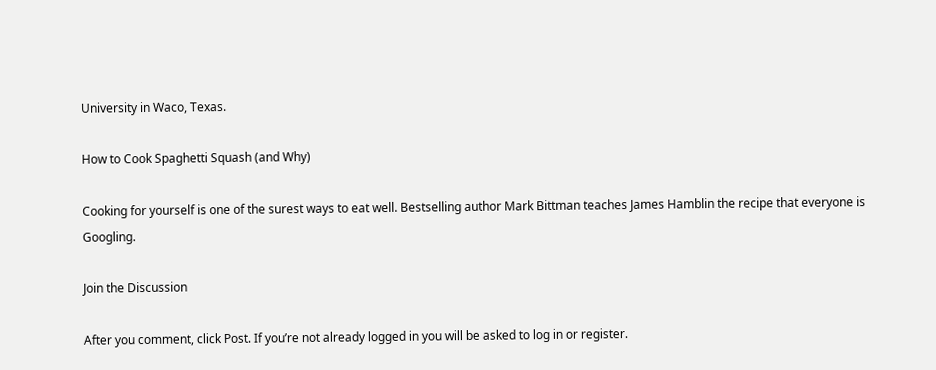University in Waco, Texas.

How to Cook Spaghetti Squash (and Why)

Cooking for yourself is one of the surest ways to eat well. Bestselling author Mark Bittman teaches James Hamblin the recipe that everyone is Googling.

Join the Discussion

After you comment, click Post. If you’re not already logged in you will be asked to log in or register.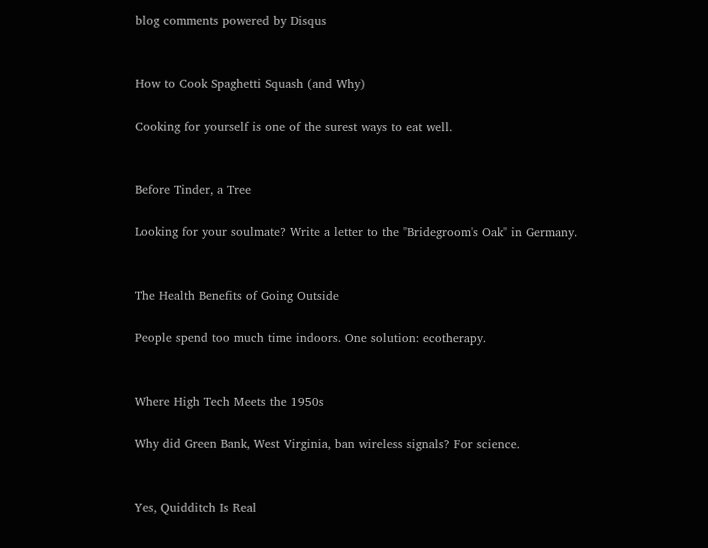blog comments powered by Disqus


How to Cook Spaghetti Squash (and Why)

Cooking for yourself is one of the surest ways to eat well.


Before Tinder, a Tree

Looking for your soulmate? Write a letter to the "Bridegroom's Oak" in Germany.


The Health Benefits of Going Outside

People spend too much time indoors. One solution: ecotherapy.


Where High Tech Meets the 1950s

Why did Green Bank, West Virginia, ban wireless signals? For science.


Yes, Quidditch Is Real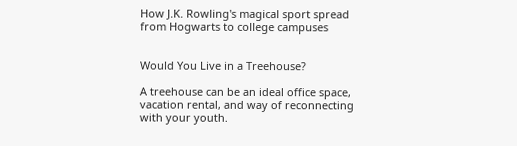How J.K. Rowling's magical sport spread from Hogwarts to college campuses


Would You Live in a Treehouse?

A treehouse can be an ideal office space, vacation rental, and way of reconnecting with your youth.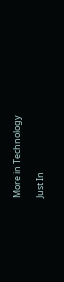More in Technology

Just In